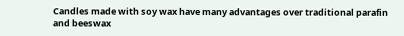Candles made with soy wax have many advantages over traditional parafin and beeswax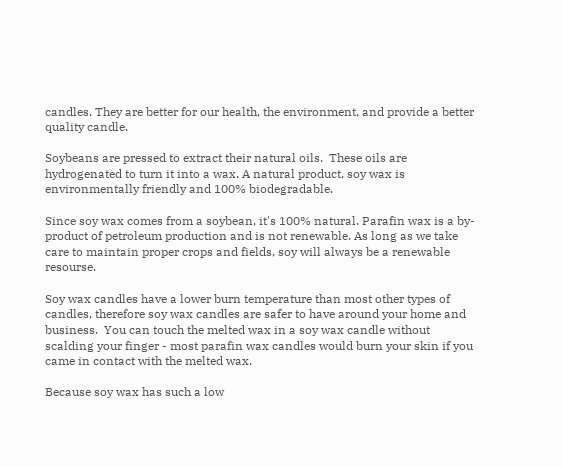candles. They are better for our health, the environment, and provide a better quality candle.

Soybeans are pressed to extract their natural oils.  These oils are hydrogenated to turn it into a wax. A natural product, soy wax is environmentally friendly and 100% biodegradable.

Since soy wax comes from a soybean, it's 100% natural. Parafin wax is a by-product of petroleum production and is not renewable. As long as we take care to maintain proper crops and fields, soy will always be a renewable resourse.

Soy wax candles have a lower burn temperature than most other types of candles, therefore soy wax candles are safer to have around your home and business.  You can touch the melted wax in a soy wax candle without scalding your finger - most parafin wax candles would burn your skin if you came in contact with the melted wax.

Because soy wax has such a low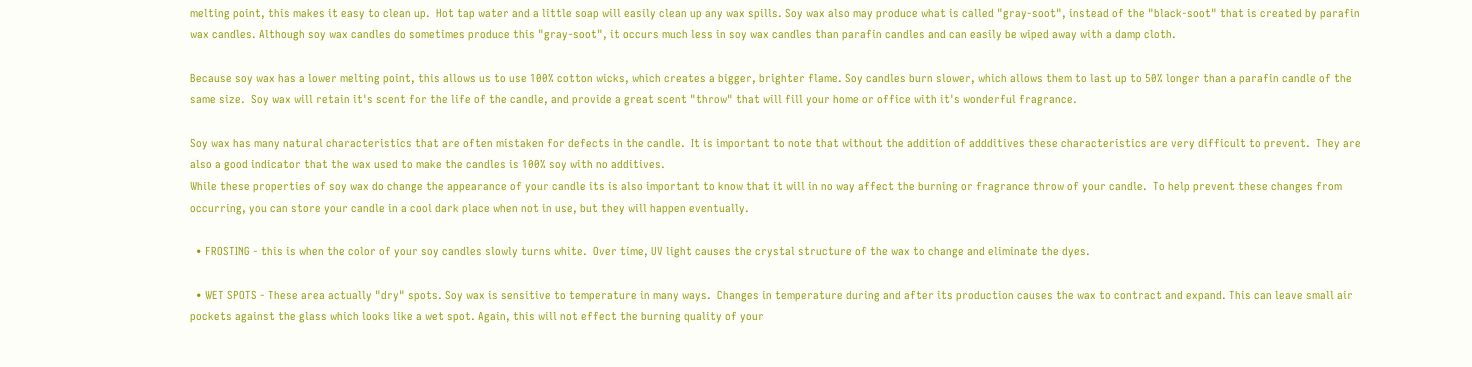melting point, this makes it easy to clean up.  Hot tap water and a little soap will easily clean up any wax spills. Soy wax also may produce what is called "gray-soot", instead of the "black-soot" that is created by parafin wax candles. Although soy wax candles do sometimes produce this "gray-soot", it occurs much less in soy wax candles than parafin candles and can easily be wiped away with a damp cloth.

Because soy wax has a lower melting point, this allows us to use 100% cotton wicks, which creates a bigger, brighter flame. Soy candles burn slower, which allows them to last up to 50% longer than a parafin candle of the same size.  Soy wax will retain it's scent for the life of the candle, and provide a great scent "throw" that will fill your home or office with it's wonderful fragrance.

Soy wax has many natural characteristics that are often mistaken for defects in the candle.  It is important to note that without the addition of addditives these characteristics are very difficult to prevent.  They are also a good indicator that the wax used to make the candles is 100% soy with no additives.
While these properties of soy wax do change the appearance of your candle its is also important to know that it will in no way affect the burning or fragrance throw of your candle.  To help prevent these changes from occurring, you can store your candle in a cool dark place when not in use, but they will happen eventually.

  • FROSTING - this is when the color of your soy candles slowly turns white.  Over time, UV light causes the crystal structure of the wax to change and eliminate the dyes.

  • WET SPOTS - These area actually "dry" spots. Soy wax is sensitive to temperature in many ways.  Changes in temperature during and after its production causes the wax to contract and expand. This can leave small air pockets against the glass which looks like a wet spot. Again, this will not effect the burning quality of your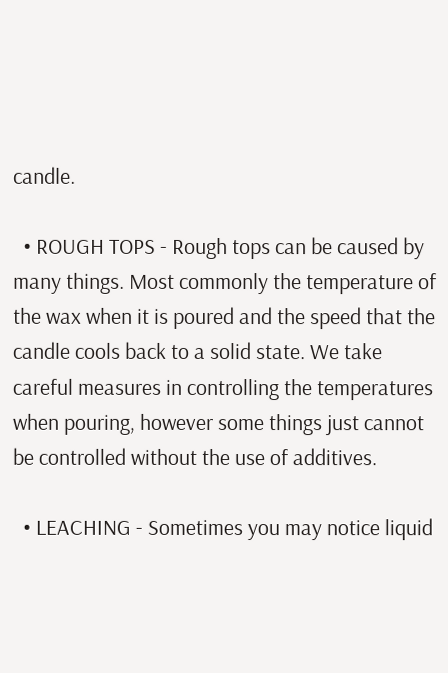candle.

  • ROUGH TOPS - Rough tops can be caused by many things. Most commonly the temperature of the wax when it is poured and the speed that the candle cools back to a solid state. We take careful measures in controlling the temperatures when pouring, however some things just cannot be controlled without the use of additives.

  • LEACHING - Sometimes you may notice liquid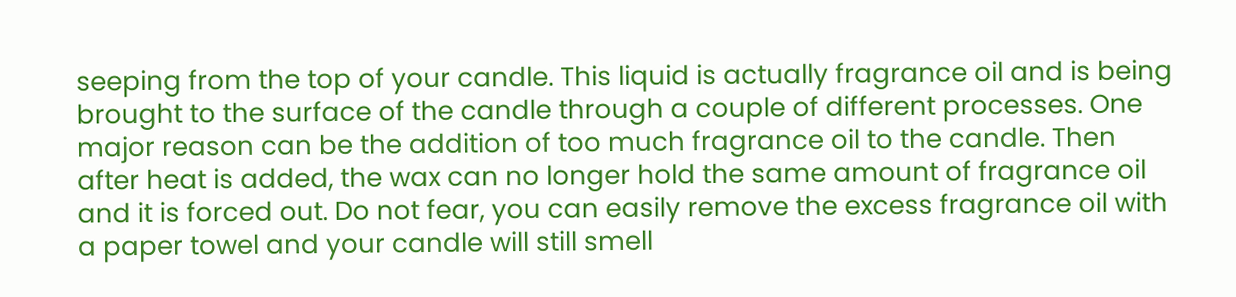seeping from the top of your candle. This liquid is actually fragrance oil and is being brought to the surface of the candle through a couple of different processes. One major reason can be the addition of too much fragrance oil to the candle. Then after heat is added, the wax can no longer hold the same amount of fragrance oil and it is forced out. Do not fear, you can easily remove the excess fragrance oil with a paper towel and your candle will still smell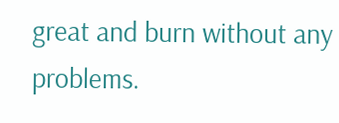great and burn without any problems.